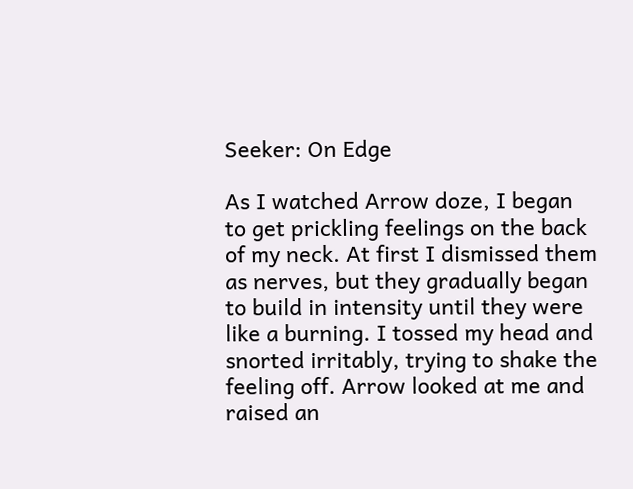Seeker: On Edge

As I watched Arrow doze, I began to get prickling feelings on the back of my neck. At first I dismissed them as nerves, but they gradually began to build in intensity until they were like a burning. I tossed my head and snorted irritably, trying to shake the feeling off. Arrow looked at me and raised an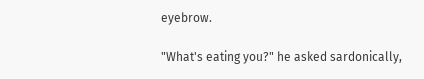eyebrow.

"What's eating you?" he asked sardonically,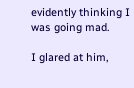evidently thinking I was going mad.

I glared at him,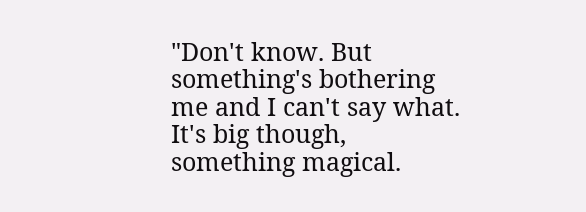"Don't know. But something's bothering me and I can't say what. It's big though, something magical.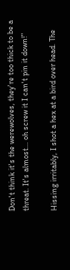Don't think it's the werewolves, they're too thick to be a threat. It's almost... oh screw it I can't pin it down!"

Hissing irritably, I shot a hex at a bird over head. The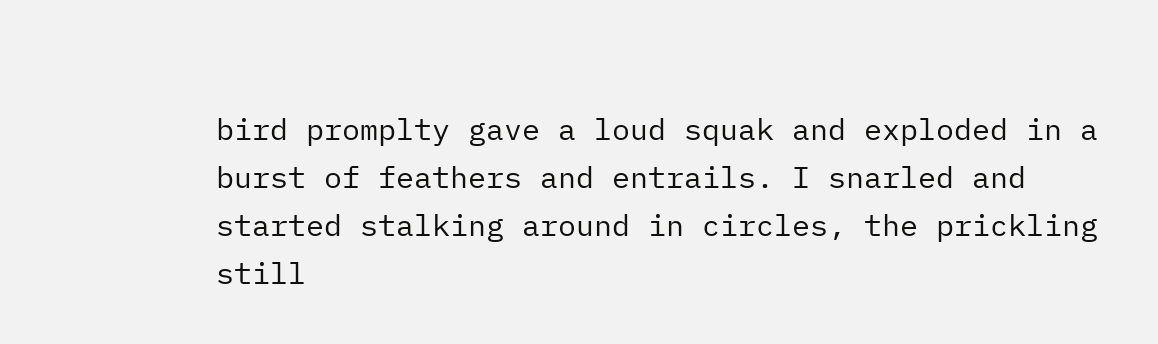bird promplty gave a loud squak and exploded in a burst of feathers and entrails. I snarled and started stalking around in circles, the prickling still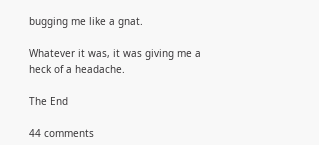bugging me like a gnat.

Whatever it was, it was giving me a heck of a headache.

The End

44 comments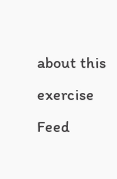about this exercise Feed